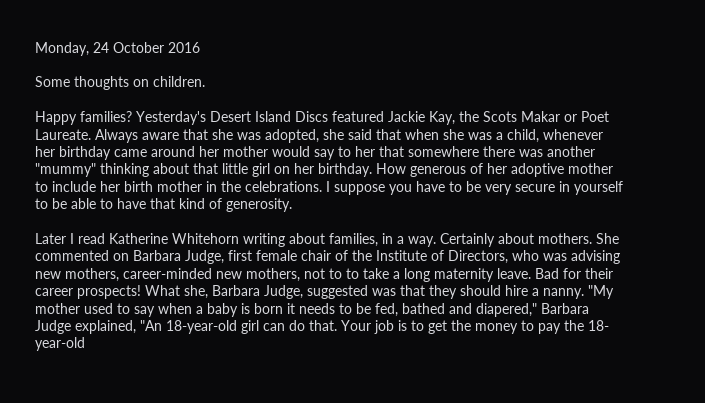Monday, 24 October 2016

Some thoughts on children.

Happy families? Yesterday's Desert Island Discs featured Jackie Kay, the Scots Makar or Poet Laureate. Always aware that she was adopted, she said that when she was a child, whenever her birthday came around her mother would say to her that somewhere there was another "mummy" thinking about that little girl on her birthday. How generous of her adoptive mother to include her birth mother in the celebrations. I suppose you have to be very secure in yourself to be able to have that kind of generosity.

Later I read Katherine Whitehorn writing about families, in a way. Certainly about mothers. She commented on Barbara Judge, first female chair of the Institute of Directors, who was advising new mothers, career-minded new mothers, not to to take a long maternity leave. Bad for their career prospects! What she, Barbara Judge, suggested was that they should hire a nanny. "My mother used to say when a baby is born it needs to be fed, bathed and diapered," Barbara Judge explained, "An 18-year-old girl can do that. Your job is to get the money to pay the 18-year-old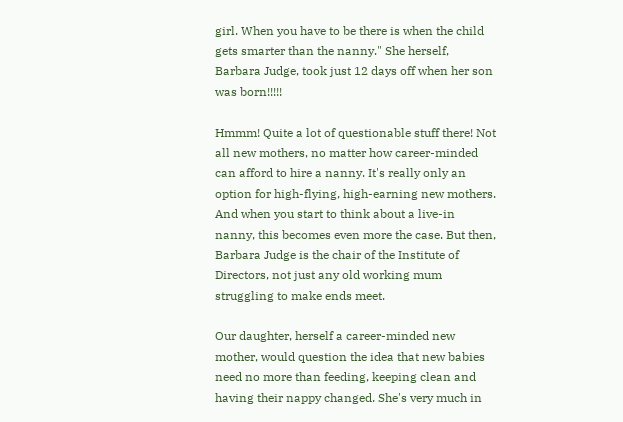girl. When you have to be there is when the child gets smarter than the nanny." She herself, Barbara Judge, took just 12 days off when her son was born!!!!!

Hmmm! Quite a lot of questionable stuff there! Not all new mothers, no matter how career-minded can afford to hire a nanny. It's really only an option for high-flying, high-earning new mothers. And when you start to think about a live-in nanny, this becomes even more the case. But then, Barbara Judge is the chair of the Institute of Directors, not just any old working mum struggling to make ends meet.

Our daughter, herself a career-minded new mother, would question the idea that new babies need no more than feeding, keeping clean and having their nappy changed. She's very much in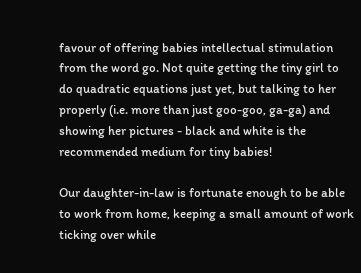favour of offering babies intellectual stimulation from the word go. Not quite getting the tiny girl to do quadratic equations just yet, but talking to her properly (i.e. more than just goo-goo, ga-ga) and showing her pictures - black and white is the recommended medium for tiny babies!

Our daughter-in-law is fortunate enough to be able to work from home, keeping a small amount of work ticking over while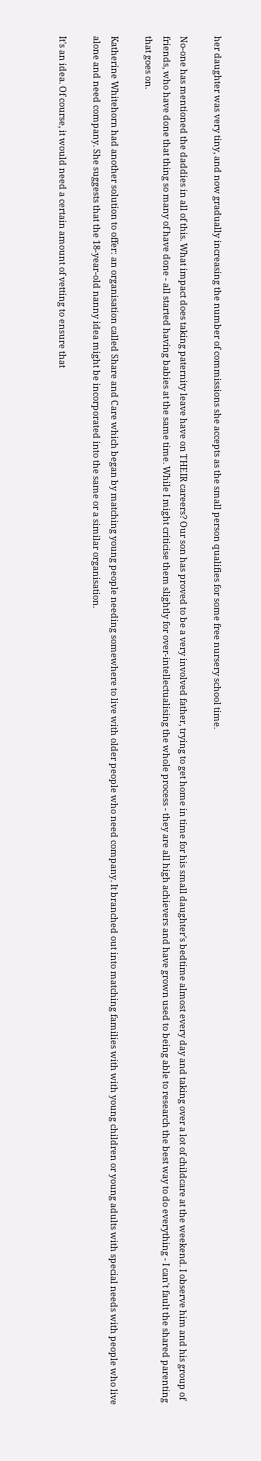her daughter was very tiny, and now gradually increasing the number of commissions she accepts as the small person qualifies for some free nursery school time.

No-one has mentioned the daddies in all of this. What impact does taking paternity leave have on THEIR careers? Our son has proved to be a very involved father, trying to get home in time for his small daughter's bedtime almost every day and taking over a lot of childcare at the weekend. I observe him and his group of friends, who have done that thing so many of have done - all started having babies at the same time. While I might criticise them slightly for over-intellectualising the whole process - they are all high achievers and have grown used to being able to research the best way to do everything - I can't fault the shared parenting that goes on.

Katherine Whitehorn had another solution to offer: an organisation called Share and Care which began by matching young people needing somewhere to live with older people who need company. It branched out into matching families with with young children or young adults with special needs with people who live alone and need company. She suggests that the 18-year-old nanny idea might be incorporated into the same or a similar organisation.

It's an idea. Of course, it would need a certain amount of vetting to ensure that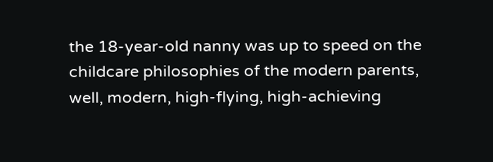the 18-year-old nanny was up to speed on the childcare philosophies of the modern parents, well, modern, high-flying, high-achieving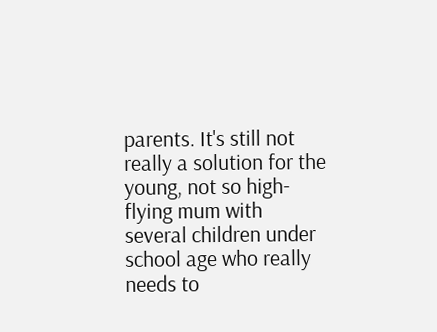parents. It's still not really a solution for the young, not so high-flying mum with several children under school age who really needs to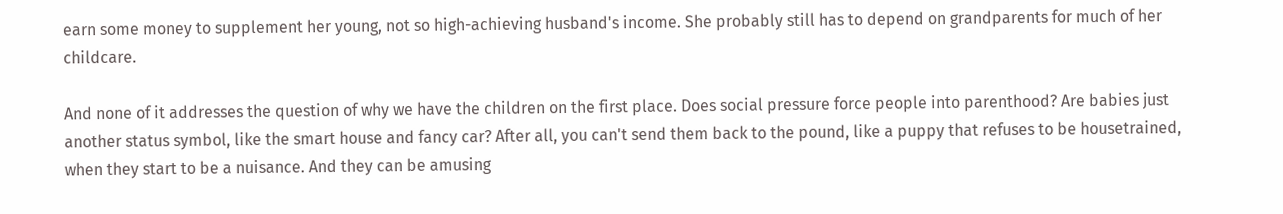earn some money to supplement her young, not so high-achieving husband's income. She probably still has to depend on grandparents for much of her childcare.

And none of it addresses the question of why we have the children on the first place. Does social pressure force people into parenthood? Are babies just another status symbol, like the smart house and fancy car? After all, you can't send them back to the pound, like a puppy that refuses to be housetrained, when they start to be a nuisance. And they can be amusing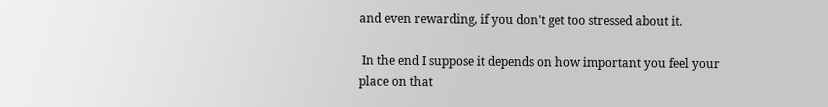and even rewarding, if you don't get too stressed about it.

 In the end I suppose it depends on how important you feel your place on that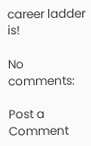career ladder is!

No comments:

Post a Comment